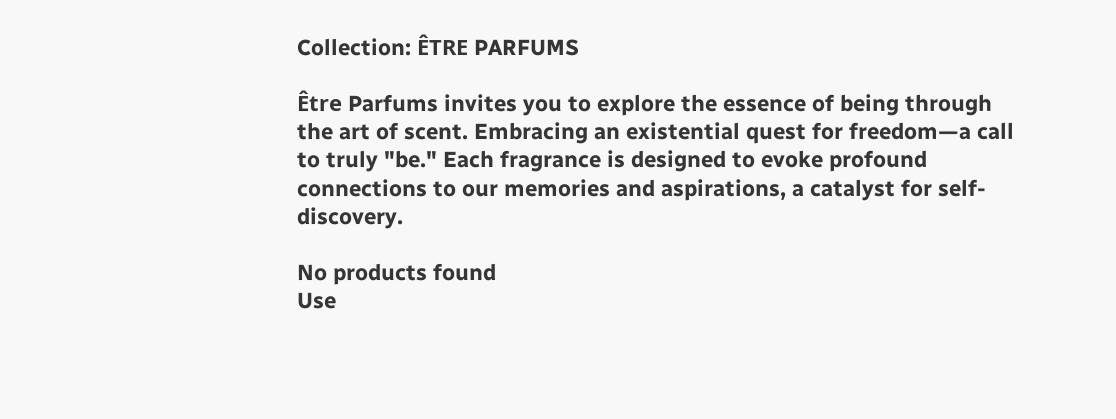Collection: ÊTRE PARFUMS

Être Parfums invites you to explore the essence of being through the art of scent. Embracing an existential quest for freedom—a call to truly "be." Each fragrance is designed to evoke profound connections to our memories and aspirations, a catalyst for self-discovery.

No products found
Use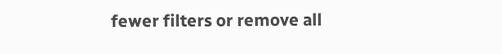fewer filters or remove all